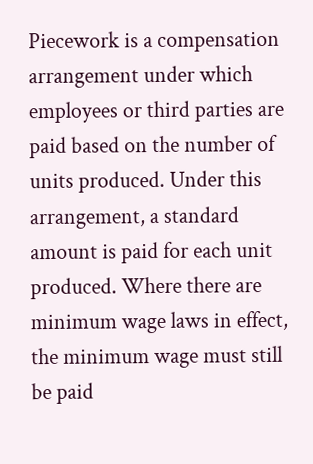Piecework is a compensation arrangement under which employees or third parties are paid based on the number of units produced. Under this arrangement, a standard amount is paid for each unit produced. Where there are minimum wage laws in effect, the minimum wage must still be paid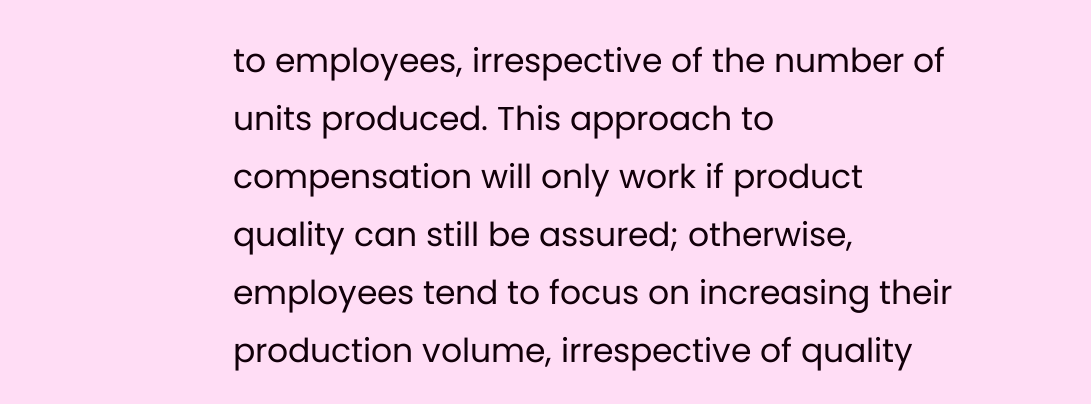to employees, irrespective of the number of units produced. This approach to compensation will only work if product quality can still be assured; otherwise, employees tend to focus on increasing their production volume, irrespective of quality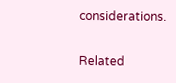considerations.

Related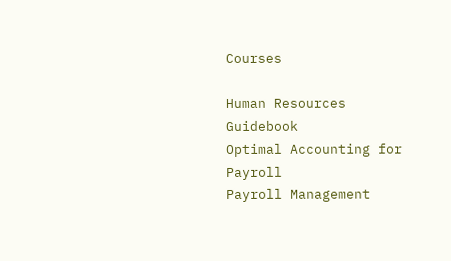Courses

Human Resources Guidebook
Optimal Accounting for Payroll
Payroll Management